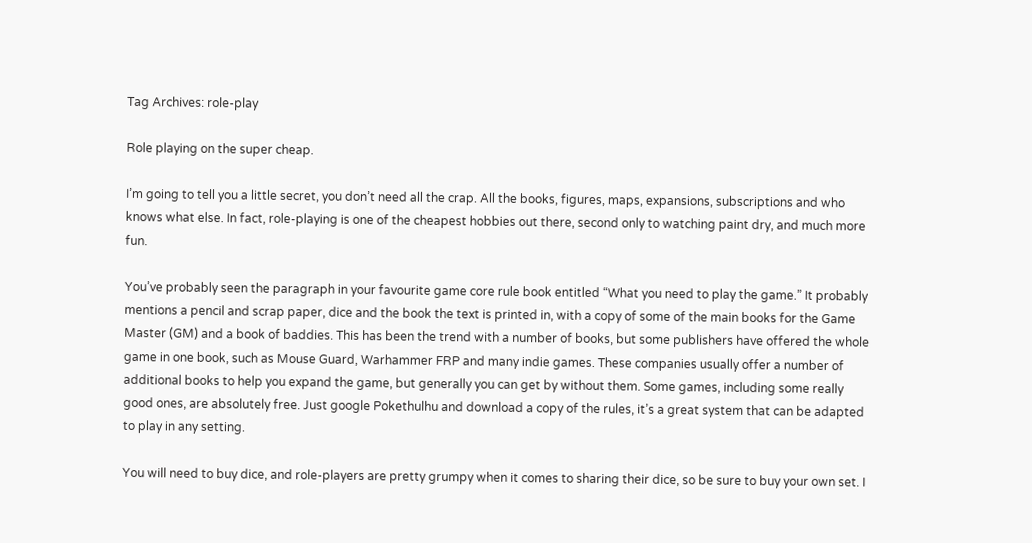Tag Archives: role-play

Role playing on the super cheap.

I’m going to tell you a little secret, you don’t need all the crap. All the books, figures, maps, expansions, subscriptions and who knows what else. In fact, role-playing is one of the cheapest hobbies out there, second only to watching paint dry, and much more fun.

You’ve probably seen the paragraph in your favourite game core rule book entitled “What you need to play the game.” It probably mentions a pencil and scrap paper, dice and the book the text is printed in, with a copy of some of the main books for the Game Master (GM) and a book of baddies. This has been the trend with a number of books, but some publishers have offered the whole game in one book, such as Mouse Guard, Warhammer FRP and many indie games. These companies usually offer a number of additional books to help you expand the game, but generally you can get by without them. Some games, including some really good ones, are absolutely free. Just google Pokethulhu and download a copy of the rules, it’s a great system that can be adapted to play in any setting.

You will need to buy dice, and role-players are pretty grumpy when it comes to sharing their dice, so be sure to buy your own set. I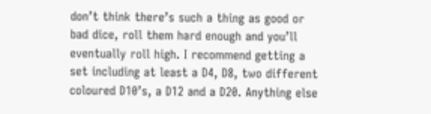don’t think there’s such a thing as good or bad dice, roll them hard enough and you’ll eventually roll high. I recommend getting a set including at least a D4, D8, two different coloured D10’s, a D12 and a D20. Anything else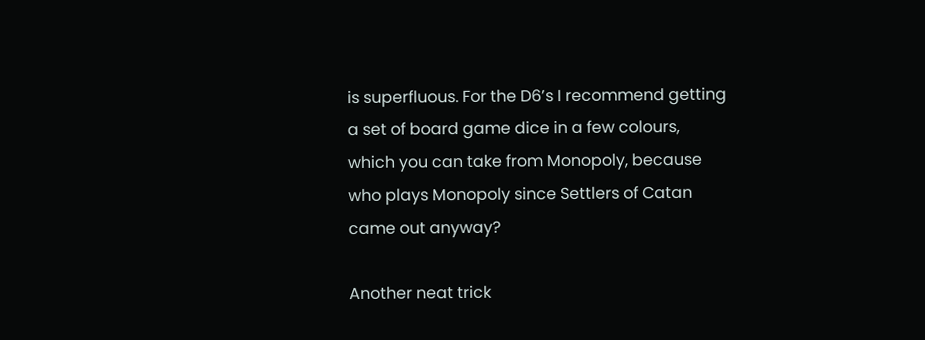is superfluous. For the D6’s I recommend getting a set of board game dice in a few colours, which you can take from Monopoly, because who plays Monopoly since Settlers of Catan came out anyway?

Another neat trick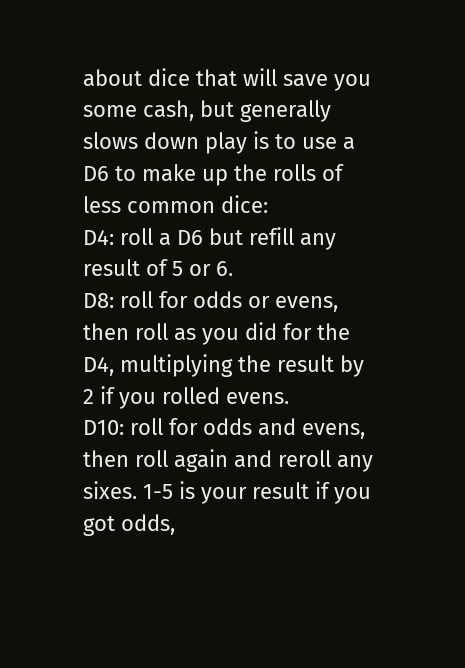about dice that will save you some cash, but generally slows down play is to use a D6 to make up the rolls of less common dice:
D4: roll a D6 but refill any result of 5 or 6.
D8: roll for odds or evens, then roll as you did for the D4, multiplying the result by 2 if you rolled evens.
D10: roll for odds and evens, then roll again and reroll any sixes. 1-5 is your result if you got odds,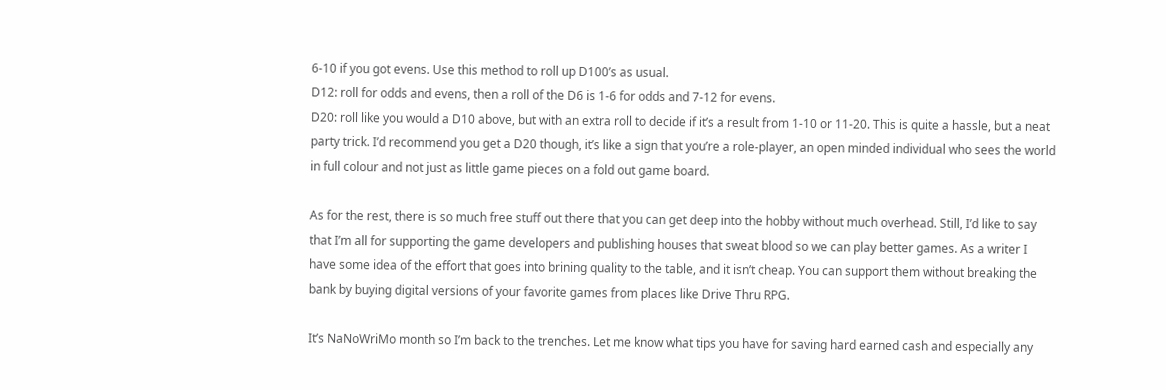6-10 if you got evens. Use this method to roll up D100’s as usual.
D12: roll for odds and evens, then a roll of the D6 is 1-6 for odds and 7-12 for evens.
D20: roll like you would a D10 above, but with an extra roll to decide if it’s a result from 1-10 or 11-20. This is quite a hassle, but a neat party trick. I’d recommend you get a D20 though, it’s like a sign that you’re a role-player, an open minded individual who sees the world in full colour and not just as little game pieces on a fold out game board.

As for the rest, there is so much free stuff out there that you can get deep into the hobby without much overhead. Still, I’d like to say that I’m all for supporting the game developers and publishing houses that sweat blood so we can play better games. As a writer I have some idea of the effort that goes into brining quality to the table, and it isn’t cheap. You can support them without breaking the bank by buying digital versions of your favorite games from places like Drive Thru RPG.

It’s NaNoWriMo month so I’m back to the trenches. Let me know what tips you have for saving hard earned cash and especially any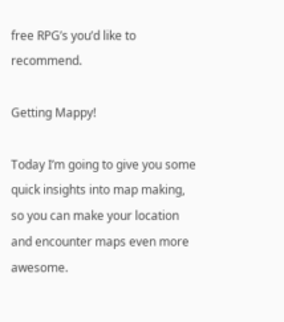free RPG’s you’d like to recommend.

Getting Mappy!

Today I’m going to give you some quick insights into map making, so you can make your location and encounter maps even more awesome.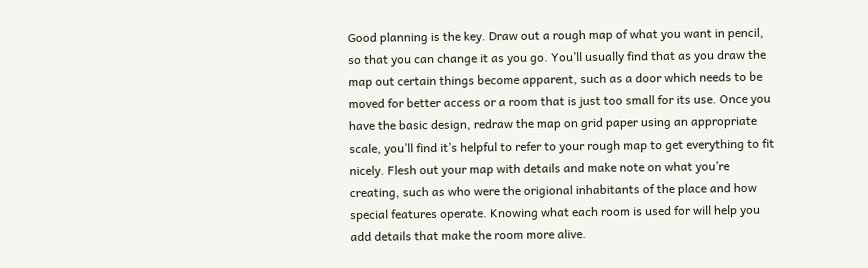Good planning is the key. Draw out a rough map of what you want in pencil, so that you can change it as you go. You’ll usually find that as you draw the map out certain things become apparent, such as a door which needs to be moved for better access or a room that is just too small for its use. Once you have the basic design, redraw the map on grid paper using an appropriate scale, you’ll find it’s helpful to refer to your rough map to get everything to fit nicely. Flesh out your map with details and make note on what you’re creating, such as who were the origional inhabitants of the place and how special features operate. Knowing what each room is used for will help you add details that make the room more alive.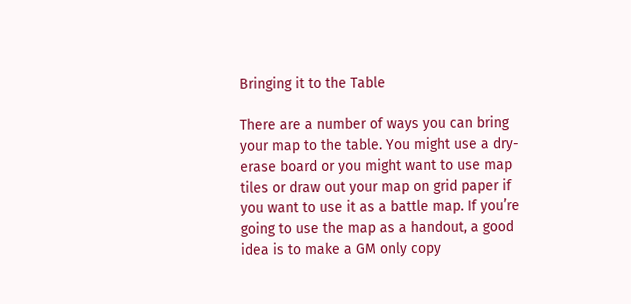Bringing it to the Table

There are a number of ways you can bring your map to the table. You might use a dry-erase board or you might want to use map tiles or draw out your map on grid paper if you want to use it as a battle map. If you’re going to use the map as a handout, a good idea is to make a GM only copy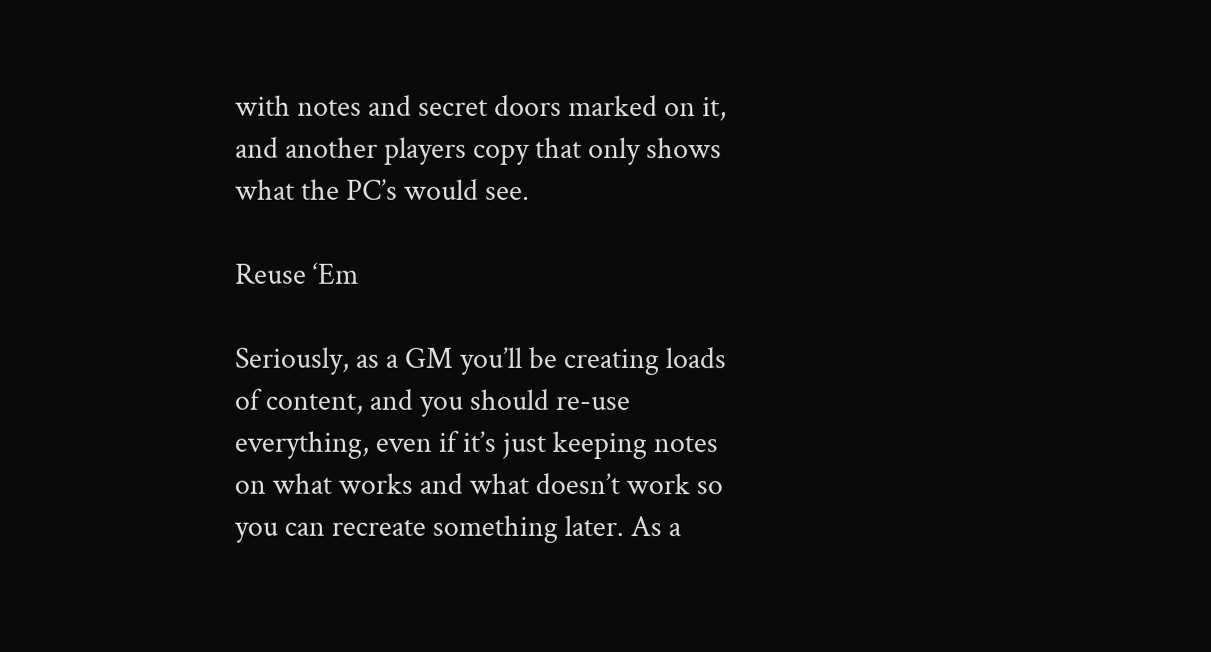with notes and secret doors marked on it, and another players copy that only shows what the PC’s would see.

Reuse ‘Em

Seriously, as a GM you’ll be creating loads of content, and you should re-use everything, even if it’s just keeping notes on what works and what doesn’t work so you can recreate something later. As a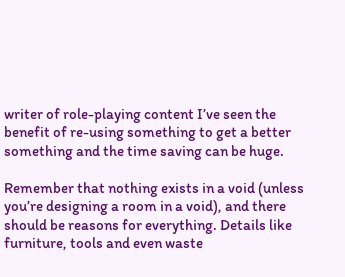writer of role-playing content I’ve seen the benefit of re-using something to get a better something and the time saving can be huge.

Remember that nothing exists in a void (unless you’re designing a room in a void), and there should be reasons for everything. Details like furniture, tools and even waste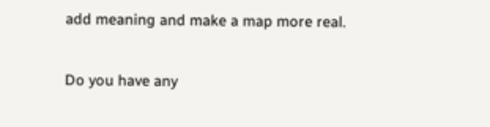add meaning and make a map more real.

Do you have any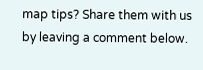map tips? Share them with us by leaving a comment below.